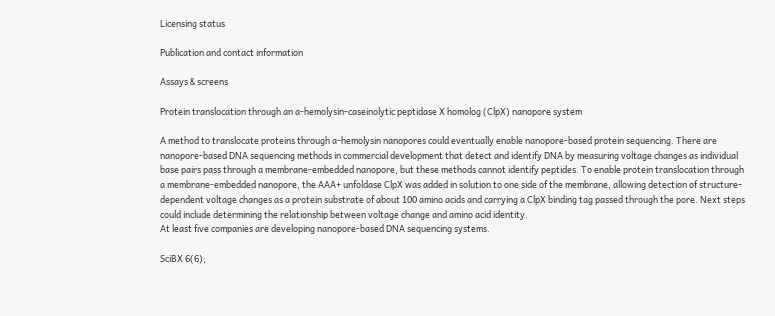Licensing status

Publication and contact information

Assays & screens

Protein translocation through an a-hemolysin-caseinolytic peptidase X homolog (ClpX) nanopore system

A method to translocate proteins through a-hemolysin nanopores could eventually enable nanopore-based protein sequencing. There are nanopore-based DNA sequencing methods in commercial development that detect and identify DNA by measuring voltage changes as individual base pairs pass through a membrane-embedded nanopore, but these methods cannot identify peptides. To enable protein translocation through a membrane-embedded nanopore, the AAA+ unfoldase ClpX was added in solution to one side of the membrane, allowing detection of structure-dependent voltage changes as a protein substrate of about 100 amino acids and carrying a ClpX binding tag passed through the pore. Next steps could include determining the relationship between voltage change and amino acid identity.
At least five companies are developing nanopore-based DNA sequencing systems.

SciBX 6(6);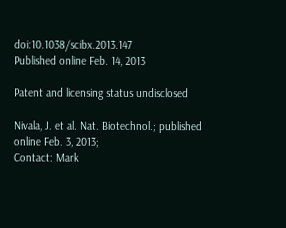doi:10.1038/scibx.2013.147
Published online Feb. 14, 2013

Patent and licensing status undisclosed

Nivala, J. et al. Nat. Biotechnol.; published online Feb. 3, 2013;
Contact: Mark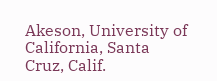Akeson, University of California, Santa Cruz, Calif.